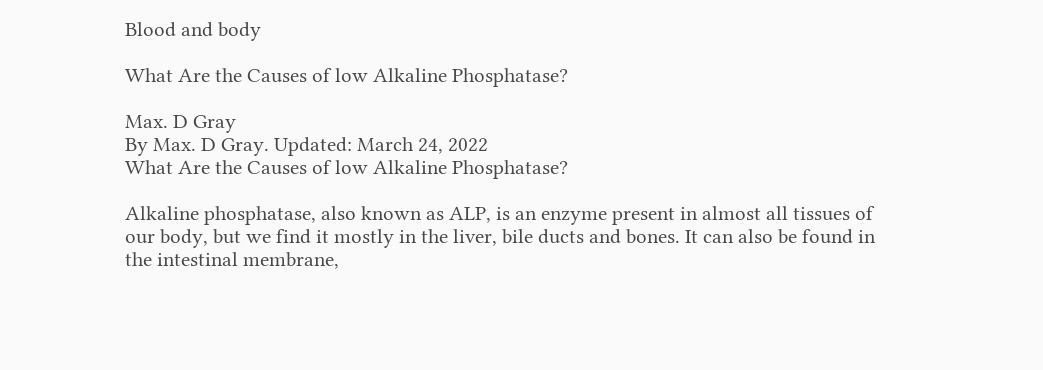Blood and body

What Are the Causes of low Alkaline Phosphatase?

Max. D Gray
By Max. D Gray. Updated: March 24, 2022
What Are the Causes of low Alkaline Phosphatase?

Alkaline phosphatase, also known as ALP, is an enzyme present in almost all tissues of our body, but we find it mostly in the liver, bile ducts and bones. It can also be found in the intestinal membrane,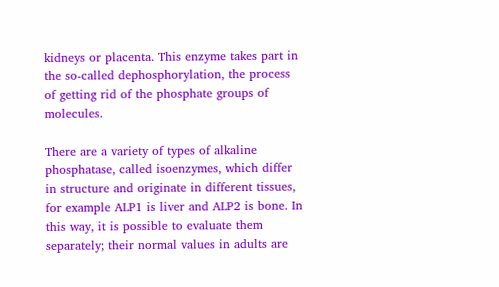kidneys or placenta. This enzyme takes part in the so-called dephosphorylation, the process of getting rid of the phosphate groups of molecules.

There are a variety of types of alkaline phosphatase, called isoenzymes, which differ in structure and originate in different tissues, for example ALP1 is liver and ALP2 is bone. In this way, it is possible to evaluate them separately; their normal values in adults are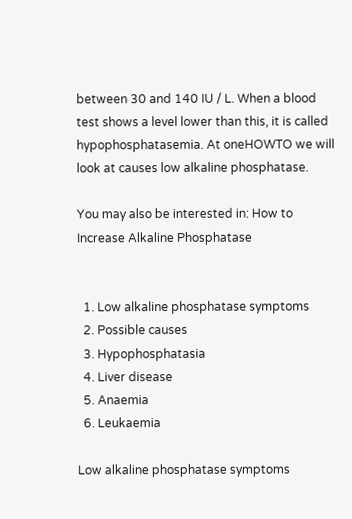between 30 and 140 IU / L. When a blood test shows a level lower than this, it is called hypophosphatasemia. At oneHOWTO we will look at causes low alkaline phosphatase.

You may also be interested in: How to Increase Alkaline Phosphatase


  1. Low alkaline phosphatase symptoms
  2. Possible causes
  3. Hypophosphatasia
  4. Liver disease
  5. Anaemia
  6. Leukaemia

Low alkaline phosphatase symptoms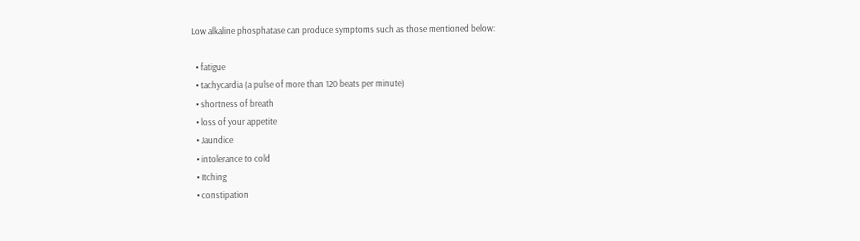Low alkaline phosphatase can produce symptoms such as those mentioned below:

  • fatigue
  • tachycardia (a pulse of more than 120 beats per minute)
  • shortness of breath
  • loss of your appetite
  • Jaundice
  • intolerance to cold
  • Itching
  • constipation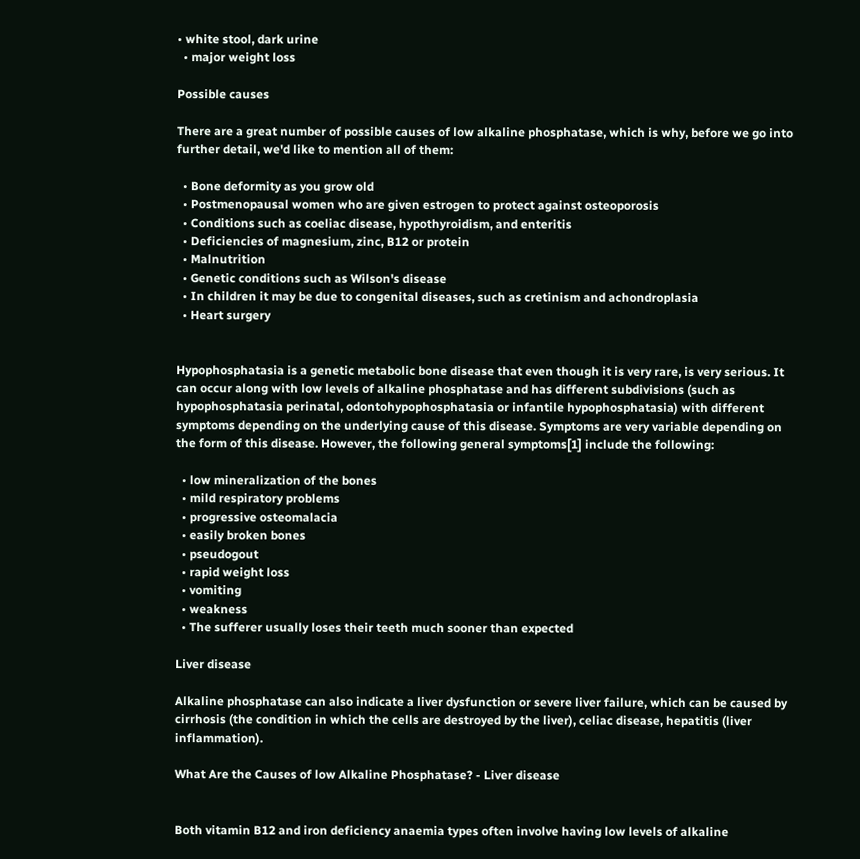• white stool, dark urine
  • major weight loss

Possible causes

There are a great number of possible causes of low alkaline phosphatase, which is why, before we go into further detail, we'd like to mention all of them:

  • Bone deformity as you grow old
  • Postmenopausal women who are given estrogen to protect against osteoporosis
  • Conditions such as coeliac disease, hypothyroidism, and enteritis
  • Deficiencies of magnesium, zinc, B12 or protein
  • Malnutrition
  • Genetic conditions such as Wilson's disease
  • In children it may be due to congenital diseases, such as cretinism and achondroplasia
  • Heart surgery


Hypophosphatasia is a genetic metabolic bone disease that even though it is very rare, is very serious. It can occur along with low levels of alkaline phosphatase and has different subdivisions (such as hypophosphatasia perinatal, odontohypophosphatasia or infantile hypophosphatasia) with different symptoms depending on the underlying cause of this disease. Symptoms are very variable depending on the form of this disease. However, the following general symptoms[1] include the following:

  • low mineralization of the bones
  • mild respiratory problems
  • progressive osteomalacia
  • easily broken bones
  • pseudogout
  • rapid weight loss
  • vomiting
  • weakness
  • The sufferer usually loses their teeth much sooner than expected

Liver disease

Alkaline phosphatase can also indicate a liver dysfunction or severe liver failure, which can be caused by cirrhosis (the condition in which the cells are destroyed by the liver), celiac disease, hepatitis (liver inflammation).

What Are the Causes of low Alkaline Phosphatase? - Liver disease


Both vitamin B12 and iron deficiency anaemia types often involve having low levels of alkaline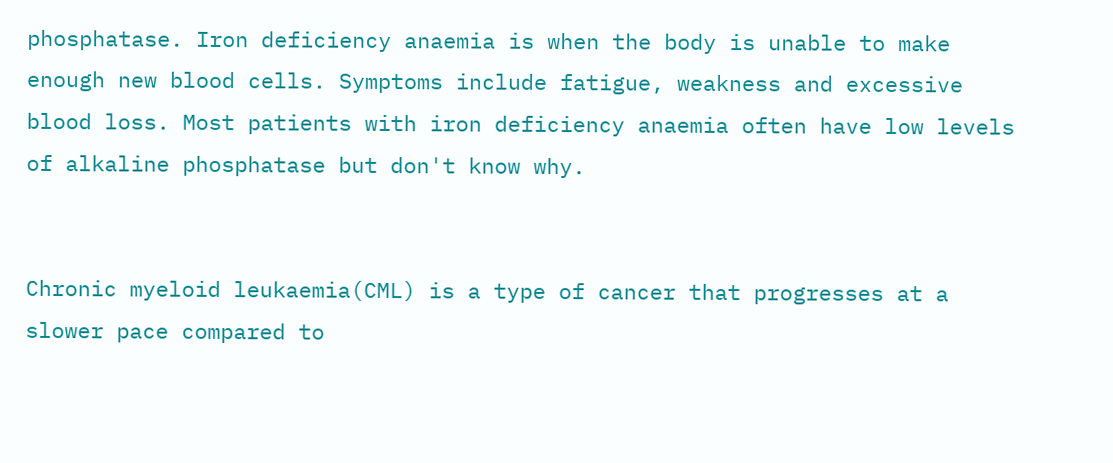phosphatase. Iron deficiency anaemia is when the body is unable to make enough new blood cells. Symptoms include fatigue, weakness and excessive blood loss. Most patients with iron deficiency anaemia often have low levels of alkaline phosphatase but don't know why.


Chronic myeloid leukaemia(CML) is a type of cancer that progresses at a slower pace compared to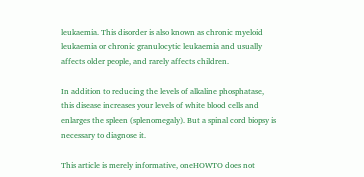leukaemia. This disorder is also known as chronic myeloid leukaemia or chronic granulocytic leukaemia and usually affects older people, and rarely affects children.

In addition to reducing the levels of alkaline phosphatase, this disease increases your levels of white blood cells and enlarges the spleen (splenomegaly). But a spinal cord biopsy is necessary to diagnose it.

This article is merely informative, oneHOWTO does not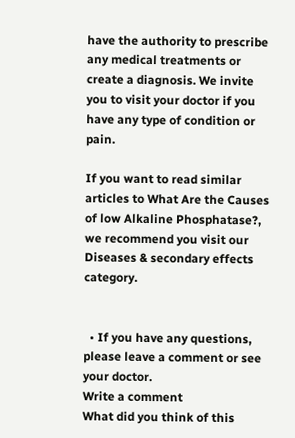have the authority to prescribe any medical treatments or create a diagnosis. We invite you to visit your doctor if you have any type of condition or pain.

If you want to read similar articles to What Are the Causes of low Alkaline Phosphatase?, we recommend you visit our Diseases & secondary effects category.


  • If you have any questions, please leave a comment or see your doctor.
Write a comment
What did you think of this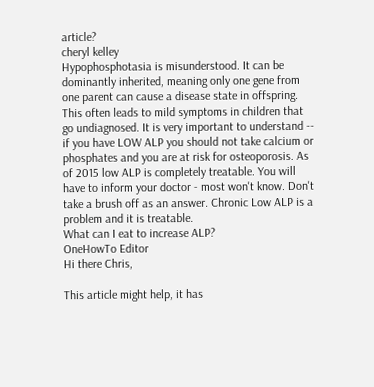article?
cheryl kelley
Hypophosphotasia is misunderstood. It can be dominantly inherited, meaning only one gene from one parent can cause a disease state in offspring. This often leads to mild symptoms in children that go undiagnosed. It is very important to understand -- if you have LOW ALP you should not take calcium or phosphates and you are at risk for osteoporosis. As of 2015 low ALP is completely treatable. You will have to inform your doctor - most won't know. Don't take a brush off as an answer. Chronic Low ALP is a problem and it is treatable.
What can I eat to increase ALP?
OneHowTo Editor
Hi there Chris,

This article might help, it has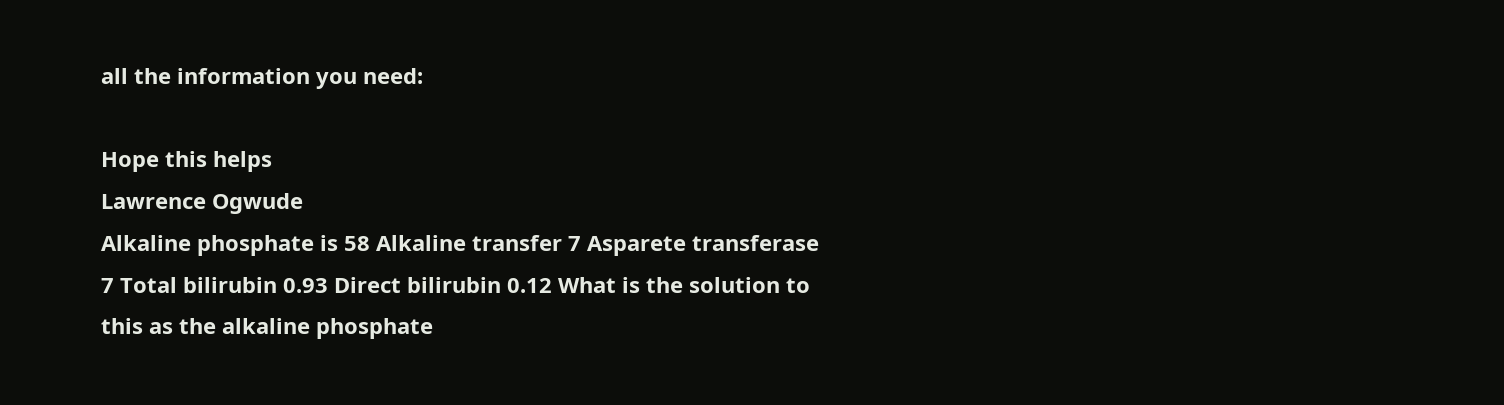all the information you need:

Hope this helps
Lawrence Ogwude
Alkaline phosphate is 58 Alkaline transfer 7 Asparete transferase 7 Total bilirubin 0.93 Direct bilirubin 0.12 What is the solution to this as the alkaline phosphate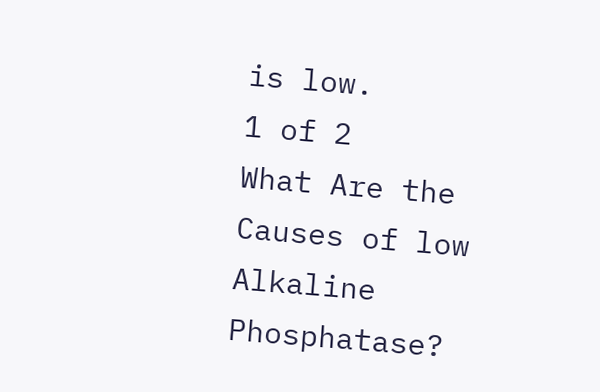is low.
1 of 2
What Are the Causes of low Alkaline Phosphatase?